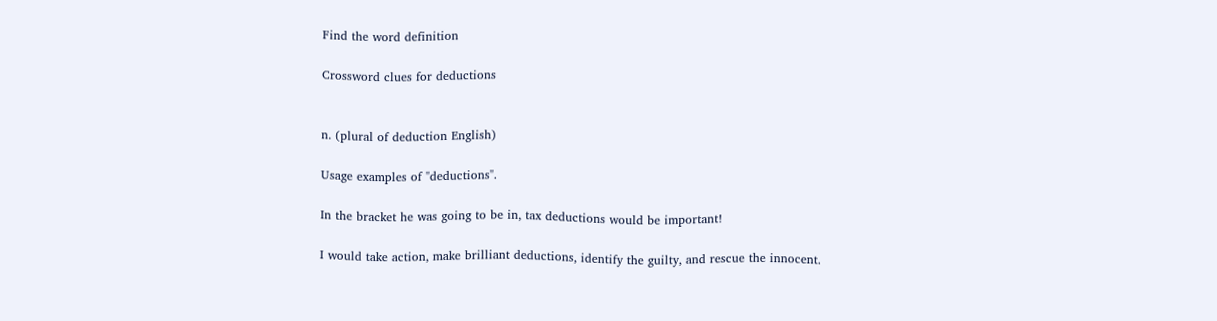Find the word definition

Crossword clues for deductions


n. (plural of deduction English)

Usage examples of "deductions".

In the bracket he was going to be in, tax deductions would be important!

I would take action, make brilliant deductions, identify the guilty, and rescue the innocent.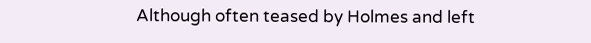Although often teased by Holmes and left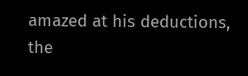amazed at his deductions, the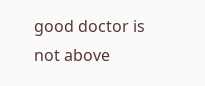good doctor is not above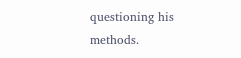questioning his methods.